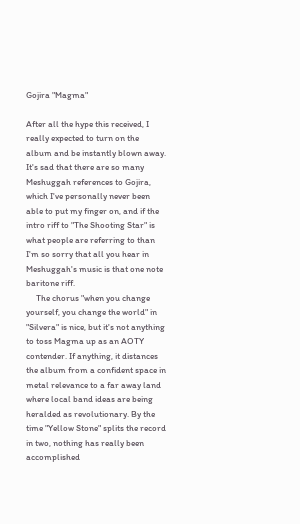Gojira "Magma"

After all the hype this received, I really expected to turn on the album and be instantly blown away. It's sad that there are so many Meshuggah references to Gojira, which I've personally never been able to put my finger on, and if the intro riff to "The Shooting Star" is what people are referring to than I'm so sorry that all you hear in Meshuggah's music is that one note baritone riff.
     The chorus "when you change yourself, you change the world" in "Silvera" is nice, but it's not anything to toss Magma up as an AOTY contender. If anything, it distances the album from a confident space in metal relevance to a far away land where local band ideas are being heralded as revolutionary. By the time "Yellow Stone" splits the record in two, nothing has really been accomplished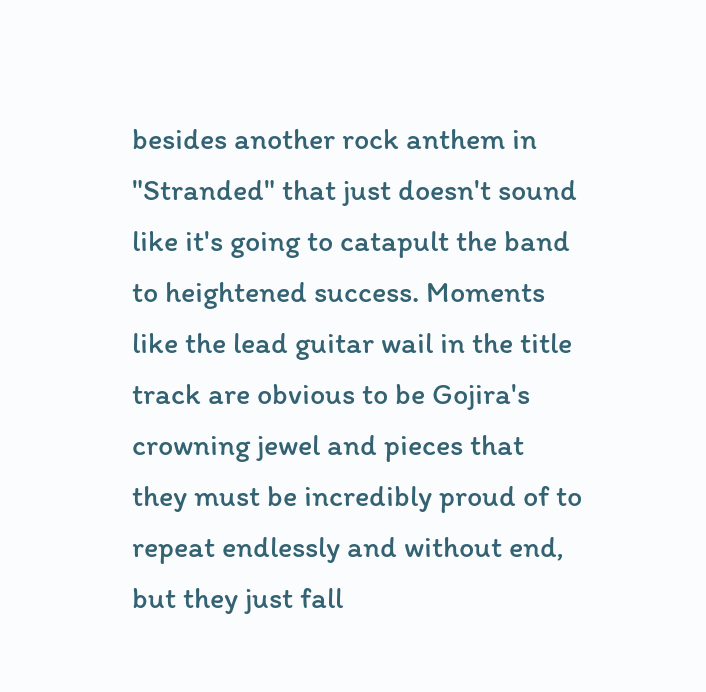besides another rock anthem in "Stranded" that just doesn't sound like it's going to catapult the band to heightened success. Moments like the lead guitar wail in the title track are obvious to be Gojira's crowning jewel and pieces that they must be incredibly proud of to repeat endlessly and without end, but they just fall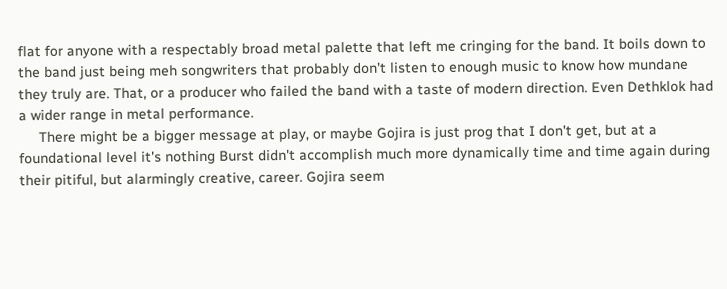flat for anyone with a respectably broad metal palette that left me cringing for the band. It boils down to the band just being meh songwriters that probably don't listen to enough music to know how mundane they truly are. That, or a producer who failed the band with a taste of modern direction. Even Dethklok had a wider range in metal performance.
     There might be a bigger message at play, or maybe Gojira is just prog that I don't get, but at a foundational level it's nothing Burst didn't accomplish much more dynamically time and time again during their pitiful, but alarmingly creative, career. Gojira seem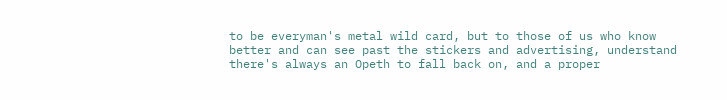to be everyman's metal wild card, but to those of us who know better and can see past the stickers and advertising, understand there's always an Opeth to fall back on, and a proper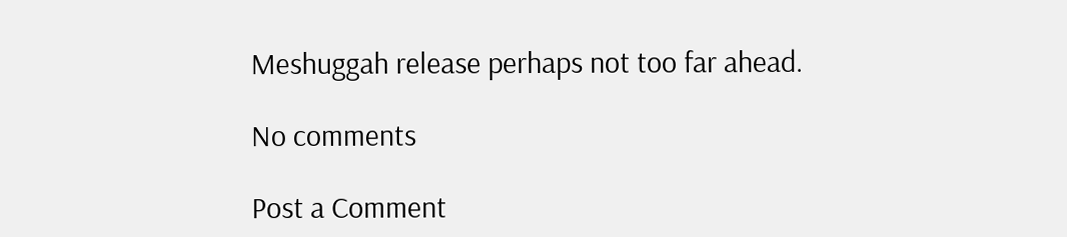Meshuggah release perhaps not too far ahead.

No comments

Post a Comment